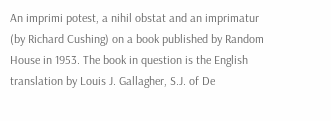An imprimi potest, a nihil obstat and an imprimatur (by Richard Cushing) on a book published by Random House in 1953. The book in question is the English translation by Louis J. Gallagher, S.J. of De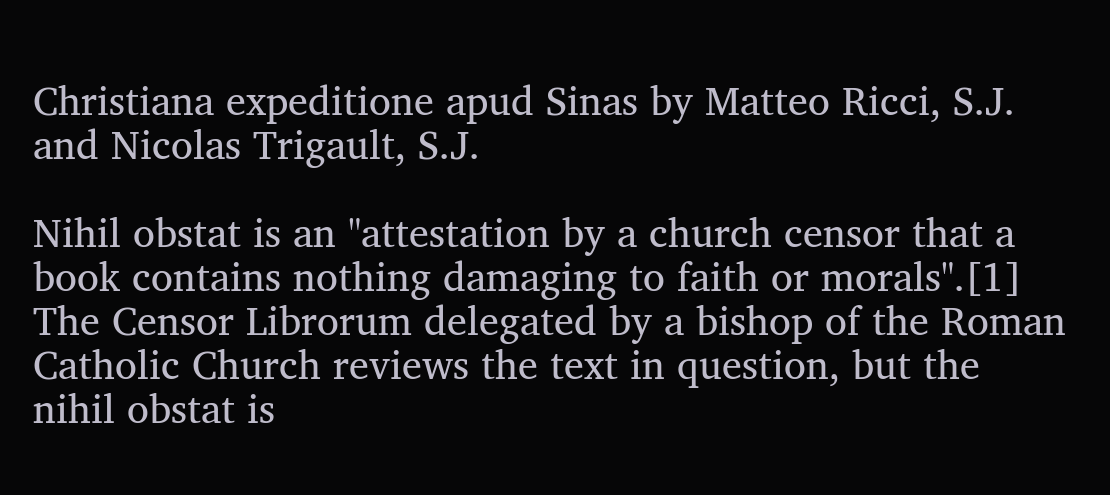Christiana expeditione apud Sinas by Matteo Ricci, S.J. and Nicolas Trigault, S.J.

Nihil obstat is an "attestation by a church censor that a book contains nothing damaging to faith or morals".[1] The Censor Librorum delegated by a bishop of the Roman Catholic Church reviews the text in question, but the nihil obstat is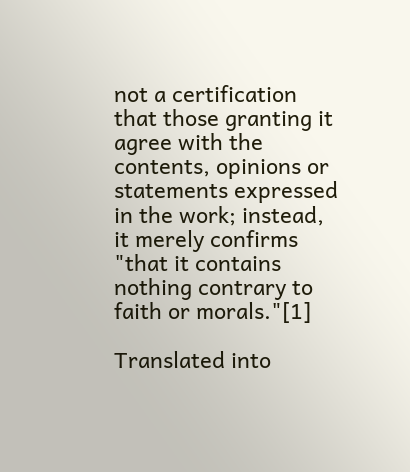not a certification that those granting it agree with the contents, opinions or statements expressed in the work; instead, it merely confirms "that it contains nothing contrary to faith or morals."[1]

Translated into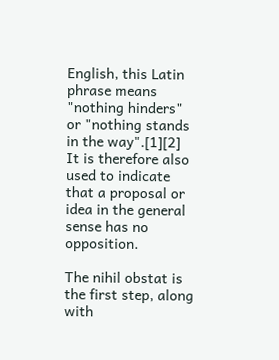English, this Latin phrase means "nothing hinders" or "nothing stands in the way".[1][2] It is therefore also used to indicate that a proposal or idea in the general sense has no opposition.

The nihil obstat is the first step, along with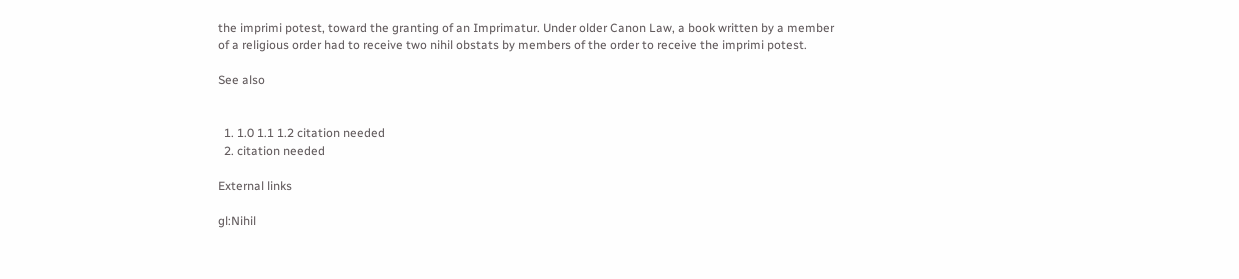the imprimi potest, toward the granting of an Imprimatur. Under older Canon Law, a book written by a member of a religious order had to receive two nihil obstats by members of the order to receive the imprimi potest.

See also


  1. 1.0 1.1 1.2 citation needed
  2. citation needed

External links

gl:Nihil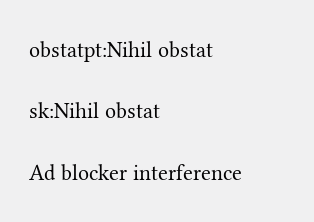obstatpt:Nihil obstat

sk:Nihil obstat

Ad blocker interference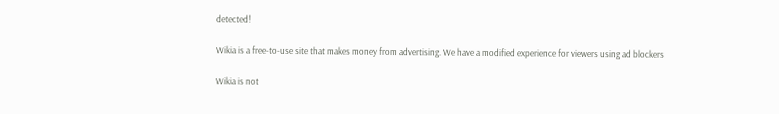detected!

Wikia is a free-to-use site that makes money from advertising. We have a modified experience for viewers using ad blockers

Wikia is not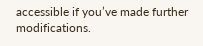accessible if you’ve made further modifications.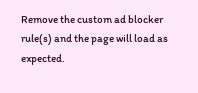Remove the custom ad blocker rule(s) and the page will load as expected.